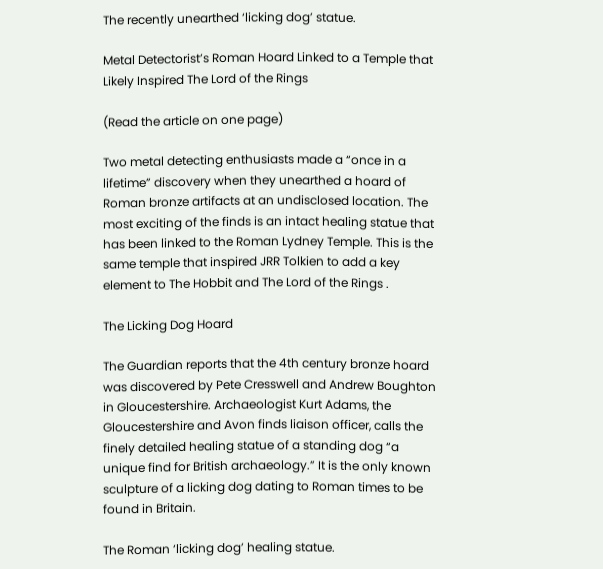The recently unearthed ‘licking dog’ statue.

Metal Detectorist’s Roman Hoard Linked to a Temple that Likely Inspired The Lord of the Rings

(Read the article on one page)

Two metal detecting enthusiasts made a “once in a lifetime” discovery when they unearthed a hoard of Roman bronze artifacts at an undisclosed location. The most exciting of the finds is an intact healing statue that has been linked to the Roman Lydney Temple. This is the same temple that inspired JRR Tolkien to add a key element to The Hobbit and The Lord of the Rings .

The Licking Dog Hoard

The Guardian reports that the 4th century bronze hoard was discovered by Pete Cresswell and Andrew Boughton in Gloucestershire. Archaeologist Kurt Adams, the Gloucestershire and Avon finds liaison officer, calls the finely detailed healing statue of a standing dog “a unique find for British archaeology.” It is the only known sculpture of a licking dog dating to Roman times to be found in Britain.

The Roman ‘licking dog’ healing statue.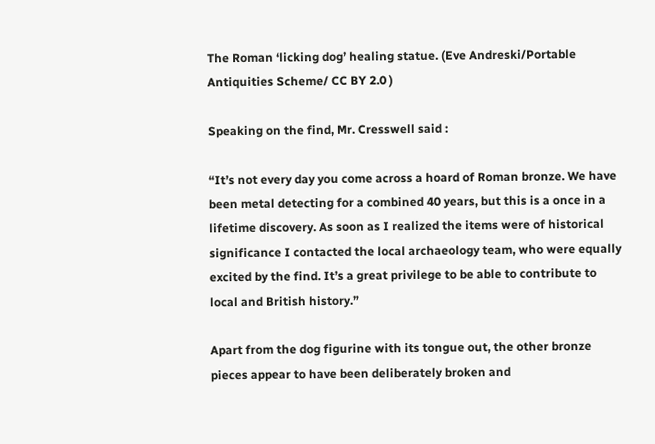The Roman ‘licking dog’ healing statue. (Eve Andreski/Portable Antiquities Scheme/ CC BY 2.0 )

Speaking on the find, Mr. Cresswell said :

“It’s not every day you come across a hoard of Roman bronze. We have been metal detecting for a combined 40 years, but this is a once in a lifetime discovery. As soon as I realized the items were of historical significance I contacted the local archaeology team, who were equally excited by the find. It’s a great privilege to be able to contribute to local and British history.”

Apart from the dog figurine with its tongue out, the other bronze pieces appear to have been deliberately broken and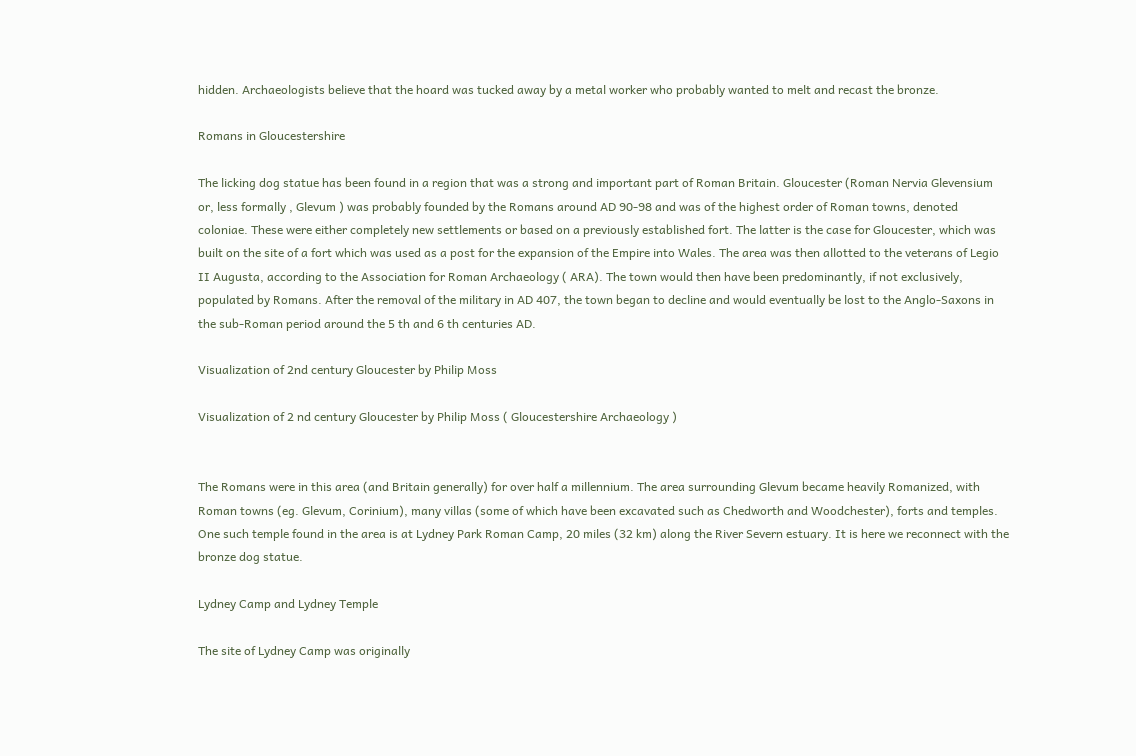hidden. Archaeologists believe that the hoard was tucked away by a metal worker who probably wanted to melt and recast the bronze.

Romans in Gloucestershire

The licking dog statue has been found in a region that was a strong and important part of Roman Britain. Gloucester (Roman Nervia Glevensium or, less formally , Glevum ) was probably founded by the Romans around AD 90-98 and was of the highest order of Roman towns, denoted coloniae. These were either completely new settlements or based on a previously established fort. The latter is the case for Gloucester, which was built on the site of a fort which was used as a post for the expansion of the Empire into Wales. The area was then allotted to the veterans of Legio II Augusta, according to the Association for Roman Archaeology ( ARA). The town would then have been predominantly, if not exclusively, populated by Romans. After the removal of the military in AD 407, the town began to decline and would eventually be lost to the Anglo-Saxons in the sub-Roman period around the 5 th and 6 th centuries AD.

Visualization of 2nd century Gloucester by Philip Moss

Visualization of 2 nd century Gloucester by Philip Moss ( Gloucestershire Archaeology )


The Romans were in this area (and Britain generally) for over half a millennium. The area surrounding Glevum became heavily Romanized, with Roman towns (eg. Glevum, Corinium), many villas (some of which have been excavated such as Chedworth and Woodchester), forts and temples. One such temple found in the area is at Lydney Park Roman Camp, 20 miles (32 km) along the River Severn estuary. It is here we reconnect with the bronze dog statue.

Lydney Camp and Lydney Temple

The site of Lydney Camp was originally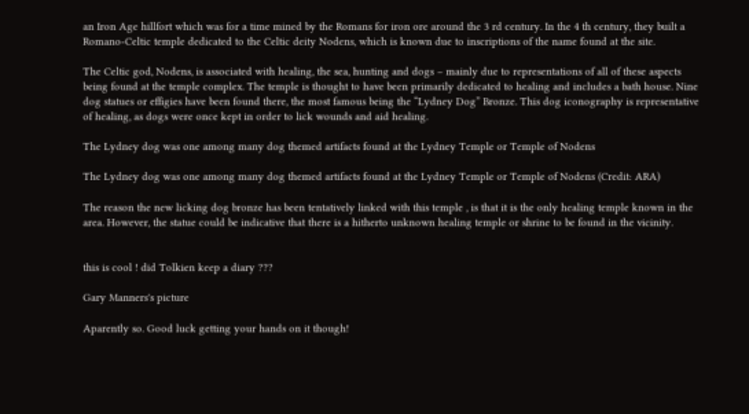an Iron Age hillfort which was for a time mined by the Romans for iron ore around the 3 rd century. In the 4 th century, they built a Romano-Celtic temple dedicated to the Celtic deity Nodens, which is known due to inscriptions of the name found at the site.

The Celtic god, Nodens, is associated with healing, the sea, hunting and dogs – mainly due to representations of all of these aspects being found at the temple complex. The temple is thought to have been primarily dedicated to healing and includes a bath house. Nine dog statues or effigies have been found there, the most famous being the “Lydney Dog” Bronze. This dog iconography is representative of healing, as dogs were once kept in order to lick wounds and aid healing.

The Lydney dog was one among many dog themed artifacts found at the Lydney Temple or Temple of Nodens

The Lydney dog was one among many dog themed artifacts found at the Lydney Temple or Temple of Nodens (Credit: ARA)

The reason the new licking dog bronze has been tentatively linked with this temple , is that it is the only healing temple known in the area. However, the statue could be indicative that there is a hitherto unknown healing temple or shrine to be found in the vicinity.


this is cool ! did Tolkien keep a diary ???

Gary Manners's picture

Aparently so. Good luck getting your hands on it though!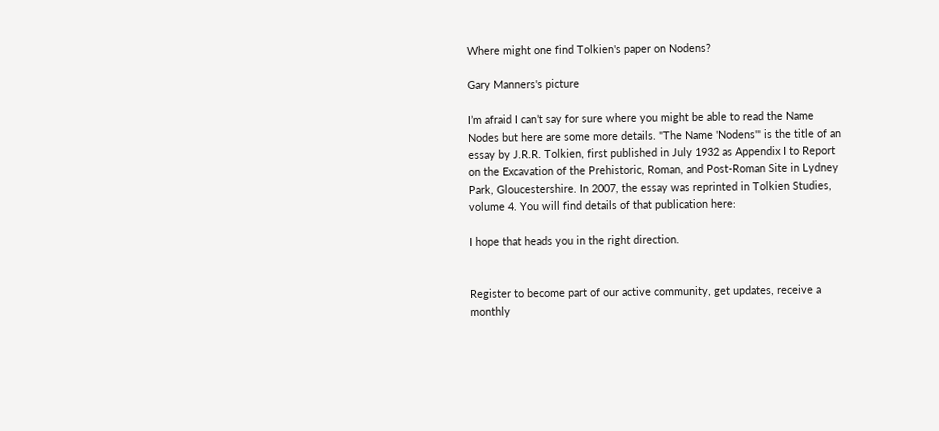Where might one find Tolkien's paper on Nodens?

Gary Manners's picture

I’m afraid I can’t say for sure where you might be able to read the Name Nodes but here are some more details. "The Name 'Nodens'" is the title of an essay by J.R.R. Tolkien, first published in July 1932 as Appendix I to Report on the Excavation of the Prehistoric, Roman, and Post-Roman Site in Lydney Park, Gloucestershire. In 2007, the essay was reprinted in Tolkien Studies, volume 4. You will find details of that publication here:

I hope that heads you in the right direction.


Register to become part of our active community, get updates, receive a monthly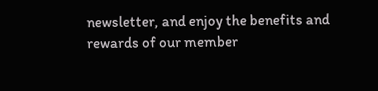newsletter, and enjoy the benefits and rewards of our member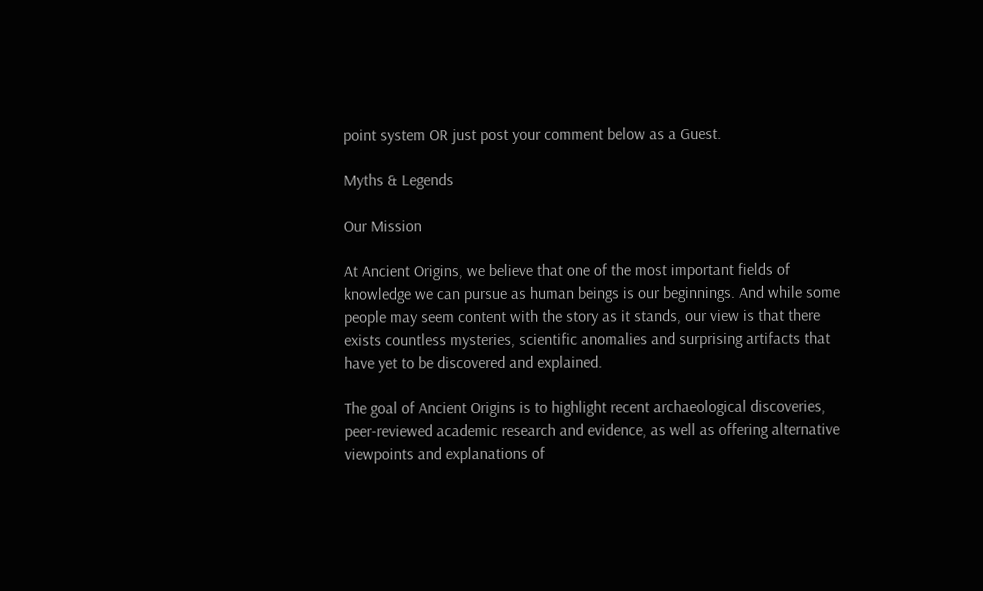point system OR just post your comment below as a Guest.

Myths & Legends

Our Mission

At Ancient Origins, we believe that one of the most important fields of knowledge we can pursue as human beings is our beginnings. And while some people may seem content with the story as it stands, our view is that there exists countless mysteries, scientific anomalies and surprising artifacts that have yet to be discovered and explained.

The goal of Ancient Origins is to highlight recent archaeological discoveries, peer-reviewed academic research and evidence, as well as offering alternative viewpoints and explanations of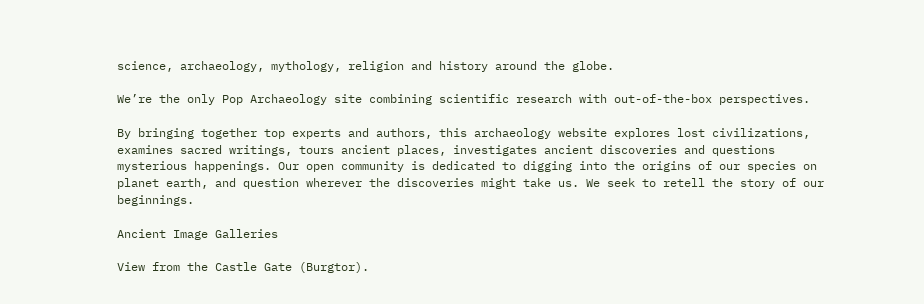science, archaeology, mythology, religion and history around the globe.

We’re the only Pop Archaeology site combining scientific research with out-of-the-box perspectives.

By bringing together top experts and authors, this archaeology website explores lost civilizations, examines sacred writings, tours ancient places, investigates ancient discoveries and questions mysterious happenings. Our open community is dedicated to digging into the origins of our species on planet earth, and question wherever the discoveries might take us. We seek to retell the story of our beginnings.

Ancient Image Galleries

View from the Castle Gate (Burgtor).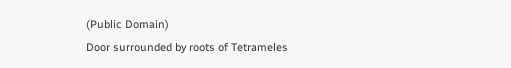(Public Domain)
Door surrounded by roots of Tetrameles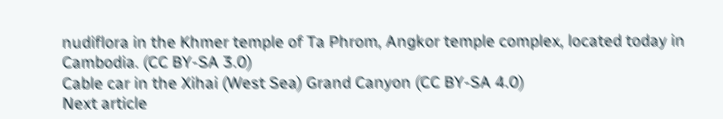nudiflora in the Khmer temple of Ta Phrom, Angkor temple complex, located today in Cambodia. (CC BY-SA 3.0)
Cable car in the Xihai (West Sea) Grand Canyon (CC BY-SA 4.0)
Next article